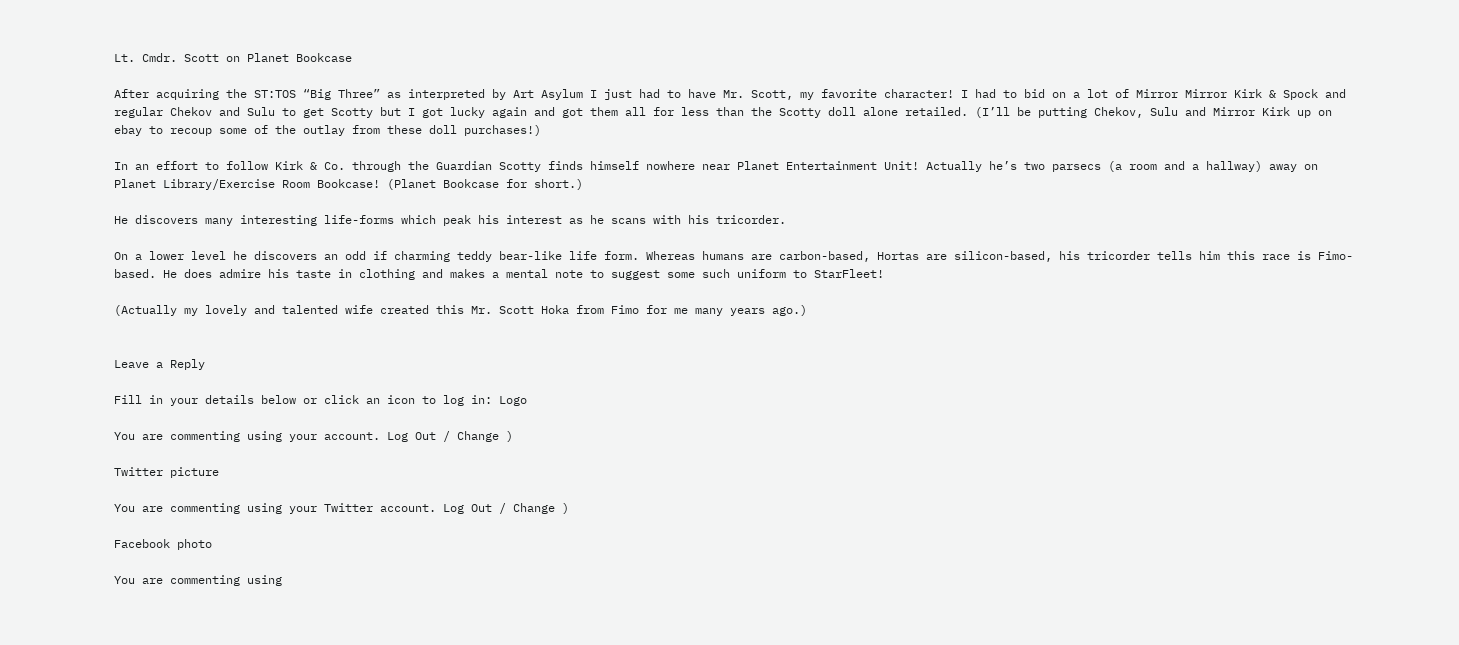Lt. Cmdr. Scott on Planet Bookcase

After acquiring the ST:TOS “Big Three” as interpreted by Art Asylum I just had to have Mr. Scott, my favorite character! I had to bid on a lot of Mirror Mirror Kirk & Spock and regular Chekov and Sulu to get Scotty but I got lucky again and got them all for less than the Scotty doll alone retailed. (I’ll be putting Chekov, Sulu and Mirror Kirk up on ebay to recoup some of the outlay from these doll purchases!)

In an effort to follow Kirk & Co. through the Guardian Scotty finds himself nowhere near Planet Entertainment Unit! Actually he’s two parsecs (a room and a hallway) away on Planet Library/Exercise Room Bookcase! (Planet Bookcase for short.)

He discovers many interesting life-forms which peak his interest as he scans with his tricorder.

On a lower level he discovers an odd if charming teddy bear-like life form. Whereas humans are carbon-based, Hortas are silicon-based, his tricorder tells him this race is Fimo-based. He does admire his taste in clothing and makes a mental note to suggest some such uniform to StarFleet!

(Actually my lovely and talented wife created this Mr. Scott Hoka from Fimo for me many years ago.)


Leave a Reply

Fill in your details below or click an icon to log in: Logo

You are commenting using your account. Log Out / Change )

Twitter picture

You are commenting using your Twitter account. Log Out / Change )

Facebook photo

You are commenting using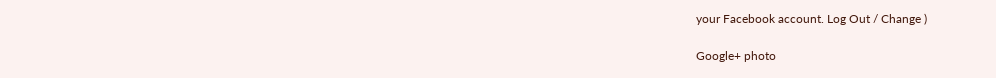your Facebook account. Log Out / Change )

Google+ photo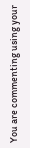You are commenting using your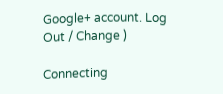Google+ account. Log Out / Change )

Connecting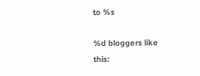to %s

%d bloggers like this: